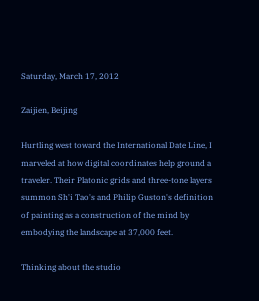Saturday, March 17, 2012

Zaijien, Beijing

Hurtling west toward the International Date Line, I marveled at how digital coordinates help ground a traveler. Their Platonic grids and three-tone layers summon Sh'i Tao's and Philip Guston's definition of painting as a construction of the mind by embodying the landscape at 37,000 feet.

Thinking about the studio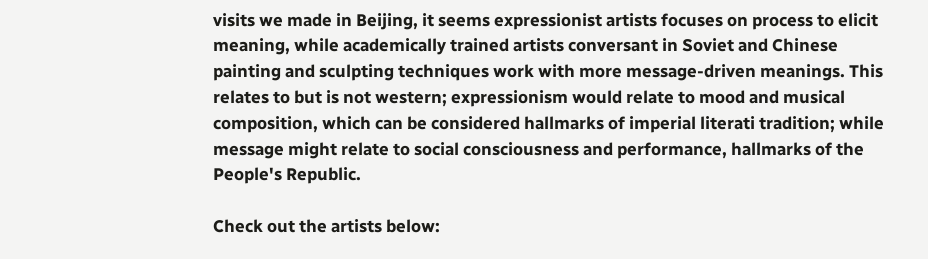visits we made in Beijing, it seems expressionist artists focuses on process to elicit meaning, while academically trained artists conversant in Soviet and Chinese painting and sculpting techniques work with more message-driven meanings. This relates to but is not western; expressionism would relate to mood and musical composition, which can be considered hallmarks of imperial literati tradition; while message might relate to social consciousness and performance, hallmarks of the People's Republic.

Check out the artists below: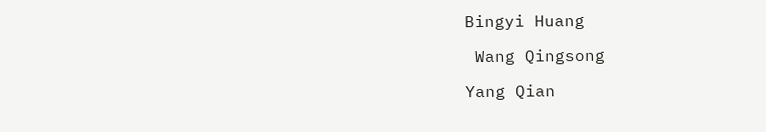Bingyi Huang

 Wang Qingsong

Yang Qian